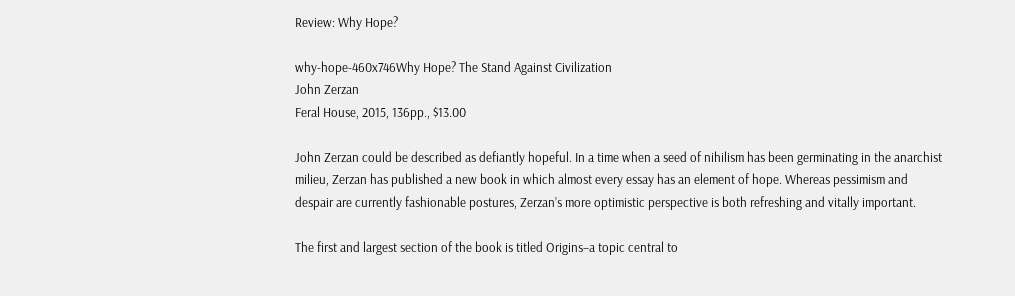Review: Why Hope?

why-hope-460x746Why Hope? The Stand Against Civilization
John Zerzan
Feral House, 2015, 136pp., $13.00

John Zerzan could be described as defiantly hopeful. In a time when a seed of nihilism has been germinating in the anarchist milieu, Zerzan has published a new book in which almost every essay has an element of hope. Whereas pessimism and despair are currently fashionable postures, Zerzan’s more optimistic perspective is both refreshing and vitally important.

The first and largest section of the book is titled Origins–a topic central to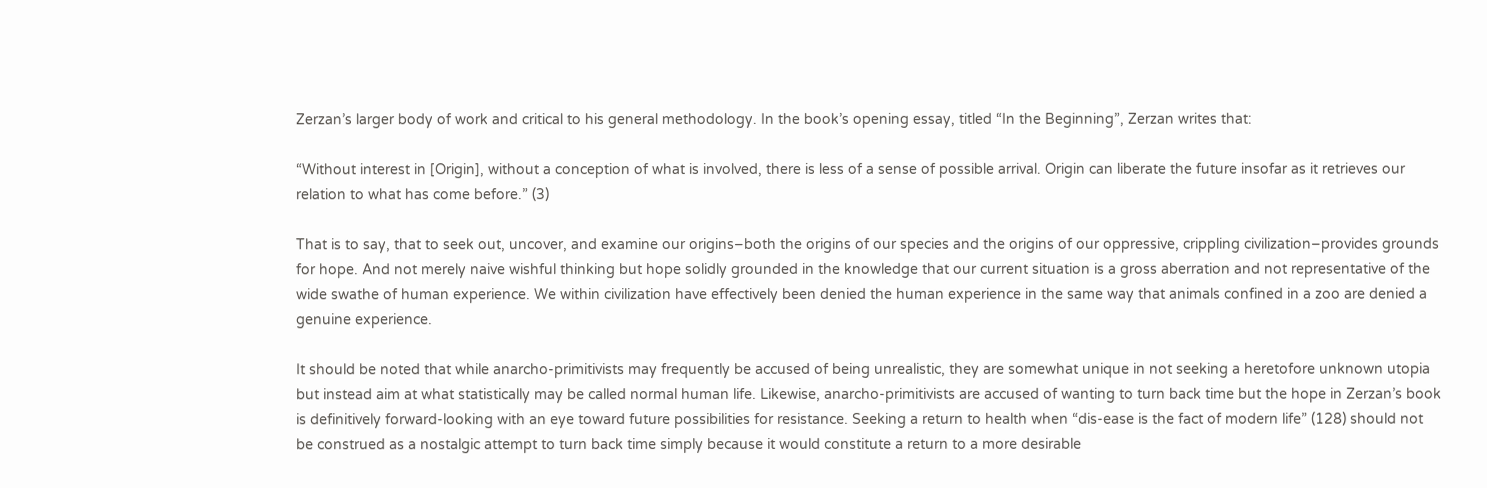Zerzan’s larger body of work and critical to his general methodology. In the book’s opening essay, titled “In the Beginning”, Zerzan writes that:

“Without interest in [Origin], without a conception of what is involved, there is less of a sense of possible arrival. Origin can liberate the future insofar as it retrieves our relation to what has come before.” (3)

That is to say, that to seek out, uncover, and examine our origins–both the origins of our species and the origins of our oppressive, crippling civilization–provides grounds for hope. And not merely naive wishful thinking but hope solidly grounded in the knowledge that our current situation is a gross aberration and not representative of the wide swathe of human experience. We within civilization have effectively been denied the human experience in the same way that animals confined in a zoo are denied a genuine experience.

It should be noted that while anarcho-primitivists may frequently be accused of being unrealistic, they are somewhat unique in not seeking a heretofore unknown utopia but instead aim at what statistically may be called normal human life. Likewise, anarcho-primitivists are accused of wanting to turn back time but the hope in Zerzan’s book is definitively forward-looking with an eye toward future possibilities for resistance. Seeking a return to health when “dis-ease is the fact of modern life” (128) should not be construed as a nostalgic attempt to turn back time simply because it would constitute a return to a more desirable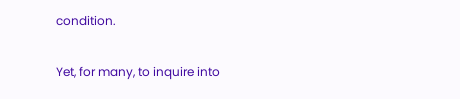condition.

Yet, for many, to inquire into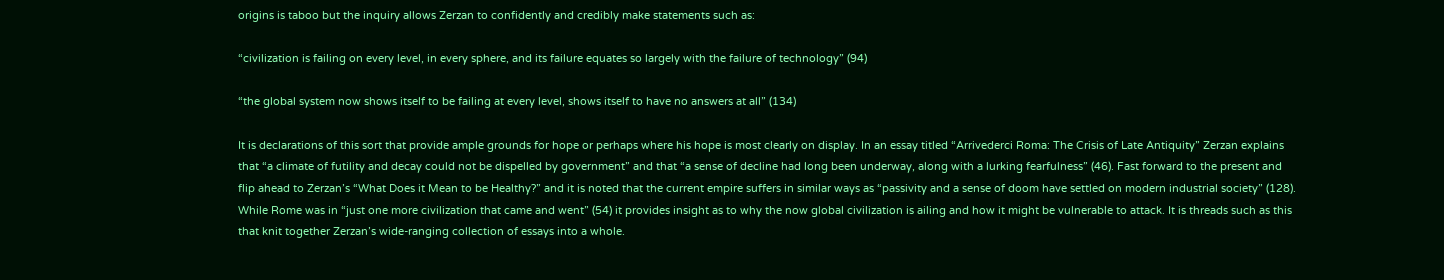origins is taboo but the inquiry allows Zerzan to confidently and credibly make statements such as:

“civilization is failing on every level, in every sphere, and its failure equates so largely with the failure of technology” (94)

“the global system now shows itself to be failing at every level, shows itself to have no answers at all” (134)

It is declarations of this sort that provide ample grounds for hope or perhaps where his hope is most clearly on display. In an essay titled “Arrivederci Roma: The Crisis of Late Antiquity” Zerzan explains that “a climate of futility and decay could not be dispelled by government” and that “a sense of decline had long been underway, along with a lurking fearfulness” (46). Fast forward to the present and flip ahead to Zerzan’s “What Does it Mean to be Healthy?” and it is noted that the current empire suffers in similar ways as “passivity and a sense of doom have settled on modern industrial society” (128). While Rome was in “just one more civilization that came and went” (54) it provides insight as to why the now global civilization is ailing and how it might be vulnerable to attack. It is threads such as this that knit together Zerzan’s wide-ranging collection of essays into a whole.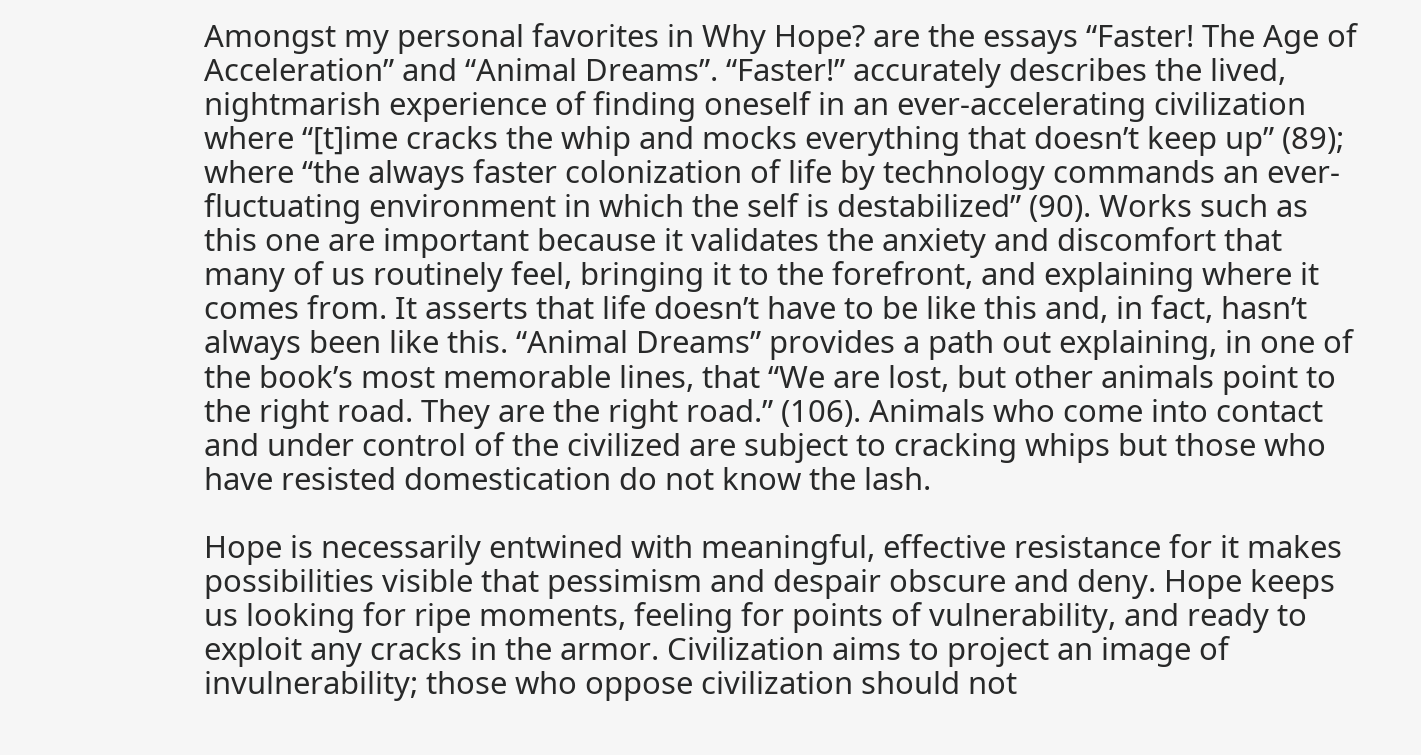Amongst my personal favorites in Why Hope? are the essays “Faster! The Age of Acceleration” and “Animal Dreams”. “Faster!” accurately describes the lived, nightmarish experience of finding oneself in an ever-accelerating civilization where “[t]ime cracks the whip and mocks everything that doesn’t keep up” (89); where “the always faster colonization of life by technology commands an ever-fluctuating environment in which the self is destabilized” (90). Works such as this one are important because it validates the anxiety and discomfort that many of us routinely feel, bringing it to the forefront, and explaining where it comes from. It asserts that life doesn’t have to be like this and, in fact, hasn’t always been like this. “Animal Dreams” provides a path out explaining, in one of the book’s most memorable lines, that “We are lost, but other animals point to the right road. They are the right road.” (106). Animals who come into contact and under control of the civilized are subject to cracking whips but those who have resisted domestication do not know the lash.

Hope is necessarily entwined with meaningful, effective resistance for it makes possibilities visible that pessimism and despair obscure and deny. Hope keeps us looking for ripe moments, feeling for points of vulnerability, and ready to exploit any cracks in the armor. Civilization aims to project an image of invulnerability; those who oppose civilization should not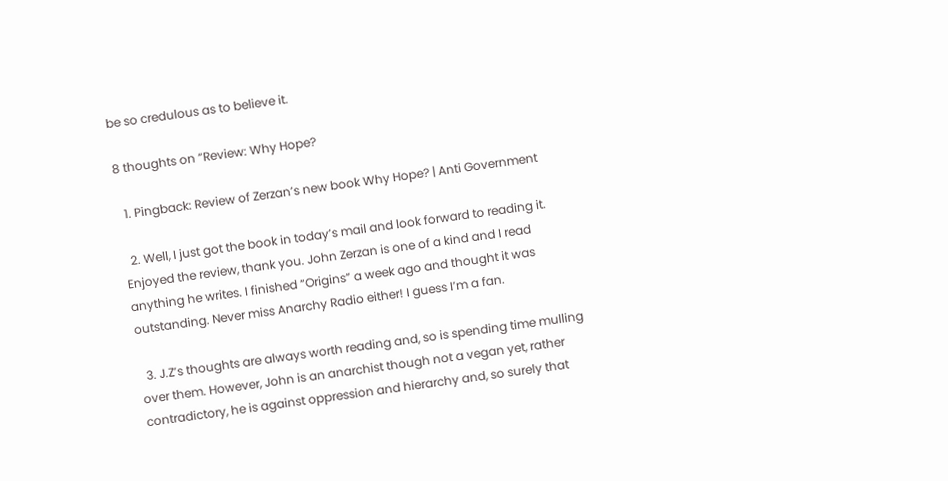be so credulous as to believe it.

8 thoughts on “Review: Why Hope?

  1. Pingback: Review of Zerzan’s new book Why Hope? | Anti Government

  2. Well, I just got the book in today’s mail and look forward to reading it. Enjoyed the review, thank you. John Zerzan is one of a kind and I read anything he writes. I finished “Origins” a week ago and thought it was outstanding. Never miss Anarchy Radio either! I guess I’m a fan.

  3. J.Z’s thoughts are always worth reading and, so is spending time mulling over them. However, John is an anarchist though not a vegan yet, rather contradictory, he is against oppression and hierarchy and, so surely that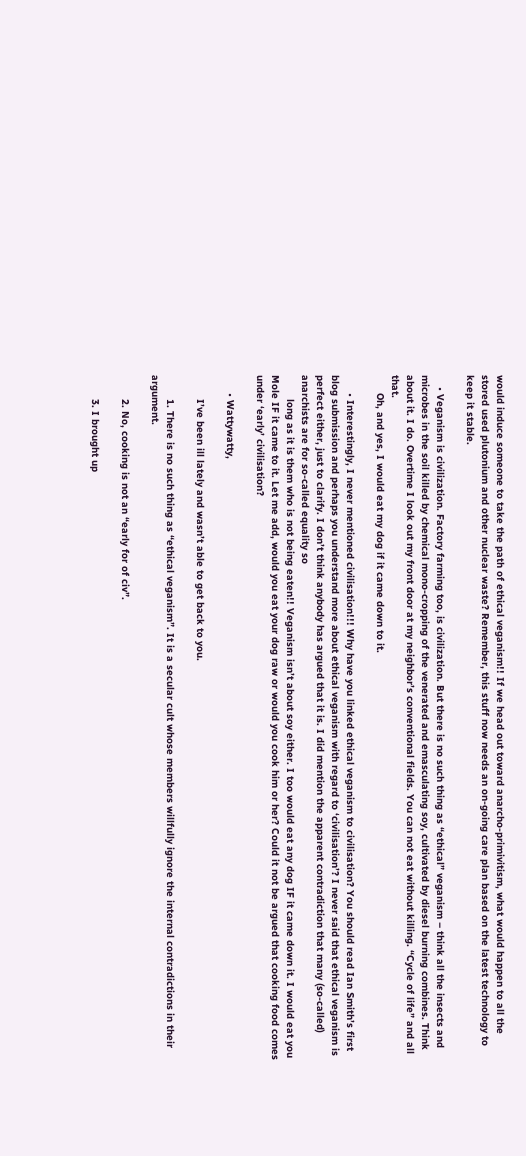would induce someone to take the path of ethical veganism!! If we head out toward anarcho-primivitism, what would happen to all the stored used plutonium and other nuclear waste? Remember, this stuff now needs an on-going care plan based on the latest technology to keep it stable.

    • Veganism is civilization. Factory farming too, is civilization. But there is no such thing as “ethical” veganism – think all the insects and microbes in the soil killed by chemical mono-cropping of the venerated and emasculating soy, cultivated by diesel burning combines. Think about it. I do. Overtime I look out my front door at my neighbor’s conventional fields. You can not eat without killing. “Cycle of life” and all that.
      Oh, and yes, I would eat my dog if it came down to it.

      • Interestingly, I never mentioned civilisation!!! Why have you linked ethical veganism to civilisation? You should read Ian Smith’s first blog submission and perhaps you understand more about ethical veganism with regard to ‘civilisation’? I never said that ethical veganism is perfect either, just to clarify. I don’t think anybody has argued that it is. I did mention the apparent contradiction that many (so-called) anarchists are for so-called equality so
        long as it is them who is not being eaten!! Veganism isn’t about soy either. I too would eat any dog IF it came down it. I would eat you Mole IF it came to it. Let me add, would you eat your dog raw or would you cook him or her? Could it not be argued that cooking food comes under ‘early’ civilisation?

      • Wattywatty,

        I’ve been ill lately and wasn’t able to get back to you.

        1. There is no such thing as “ethical veganism”. It is a secular cult whose members willfully ignore the internal contradictions in their argument.

        2. No, cooking is not an “early for of civ”.

        3. I brought up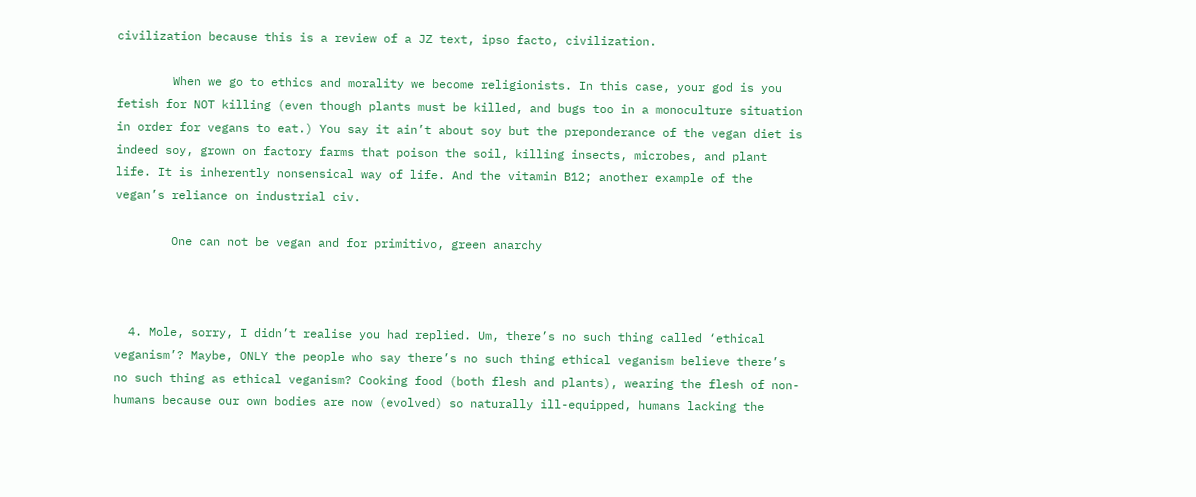civilization because this is a review of a JZ text, ipso facto, civilization.

        When we go to ethics and morality we become religionists. In this case, your god is you fetish for NOT killing (even though plants must be killed, and bugs too in a monoculture situation in order for vegans to eat.) You say it ain’t about soy but the preponderance of the vegan diet is indeed soy, grown on factory farms that poison the soil, killing insects, microbes, and plant life. It is inherently nonsensical way of life. And the vitamin B12; another example of the vegan’s reliance on industrial civ.

        One can not be vegan and for primitivo, green anarchy



  4. Mole, sorry, I didn’t realise you had replied. Um, there’s no such thing called ‘ethical veganism’? Maybe, ONLY the people who say there’s no such thing ethical veganism believe there’s no such thing as ethical veganism? Cooking food (both flesh and plants), wearing the flesh of non-humans because our own bodies are now (evolved) so naturally ill-equipped, humans lacking the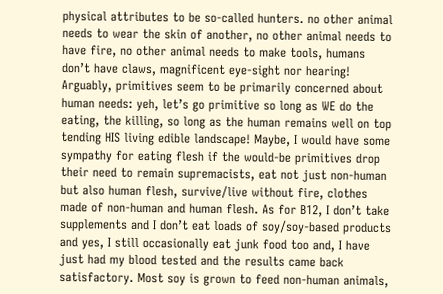physical attributes to be so-called hunters. no other animal needs to wear the skin of another, no other animal needs to have fire, no other animal needs to make tools, humans don’t have claws, magnificent eye-sight nor hearing! Arguably, primitives seem to be primarily concerned about human needs: yeh, let’s go primitive so long as WE do the eating, the killing, so long as the human remains well on top tending HIS living edible landscape! Maybe, I would have some sympathy for eating flesh if the would-be primitives drop their need to remain supremacists, eat not just non-human but also human flesh, survive/live without fire, clothes made of non-human and human flesh. As for B12, I don’t take supplements and I don’t eat loads of soy/soy-based products and yes, I still occasionally eat junk food too and, I have just had my blood tested and the results came back satisfactory. Most soy is grown to feed non-human animals,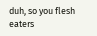duh, so you flesh eaters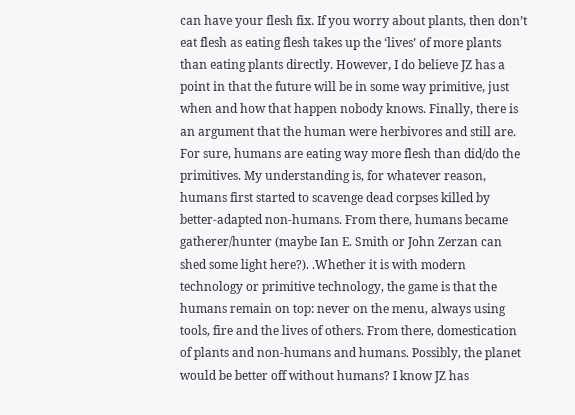can have your flesh fix. If you worry about plants, then don’t eat flesh as eating flesh takes up the ‘lives’ of more plants than eating plants directly. However, I do believe JZ has a point in that the future will be in some way primitive, just when and how that happen nobody knows. Finally, there is an argument that the human were herbivores and still are. For sure, humans are eating way more flesh than did/do the primitives. My understanding is, for whatever reason, humans first started to scavenge dead corpses killed by better-adapted non-humans. From there, humans became gatherer/hunter (maybe Ian E. Smith or John Zerzan can shed some light here?). .Whether it is with modern technology or primitive technology, the game is that the humans remain on top: never on the menu, always using tools, fire and the lives of others. From there, domestication of plants and non-humans and humans. Possibly, the planet would be better off without humans? I know JZ has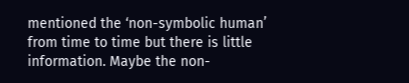mentioned the ‘non-symbolic human’ from time to time but there is little information. Maybe the non-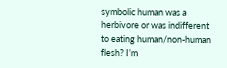symbolic human was a herbivore or was indifferent to eating human/non-human flesh? I’m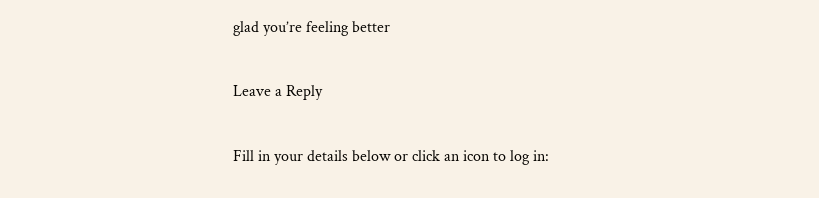glad you’re feeling better

Leave a Reply

Fill in your details below or click an icon to log in: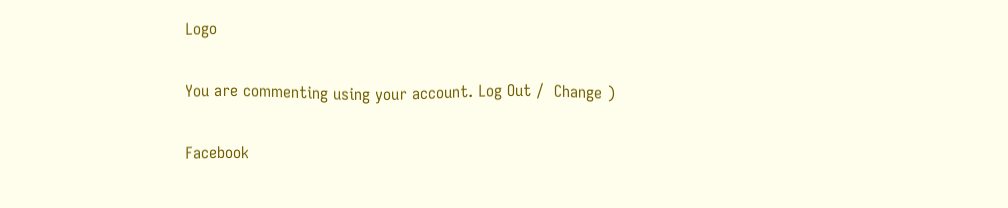Logo

You are commenting using your account. Log Out /  Change )

Facebook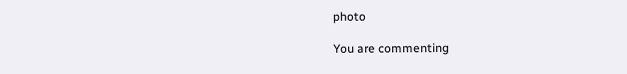photo

You are commenting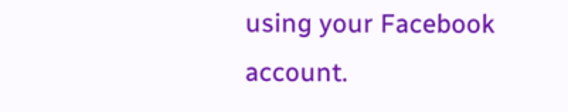using your Facebook account.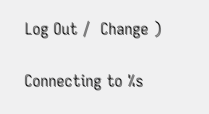Log Out /  Change )

Connecting to %s